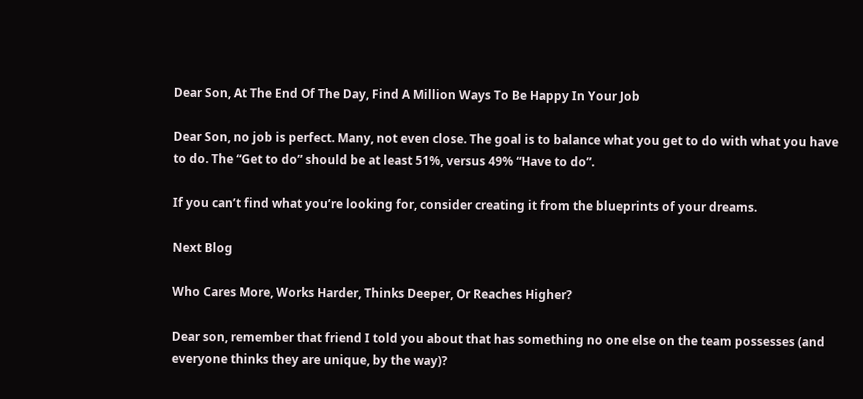Dear Son, At The End Of The Day, Find A Million Ways To Be Happy In Your Job

Dear Son, no job is perfect. Many, not even close. The goal is to balance what you get to do with what you have to do. The “Get to do” should be at least 51%, versus 49% “Have to do”.

If you can’t find what you’re looking for, consider creating it from the blueprints of your dreams.

Next Blog

Who Cares More, Works Harder, Thinks Deeper, Or Reaches Higher?

Dear son, remember that friend I told you about that has something no one else on the team possesses (and everyone thinks they are unique, by the way)?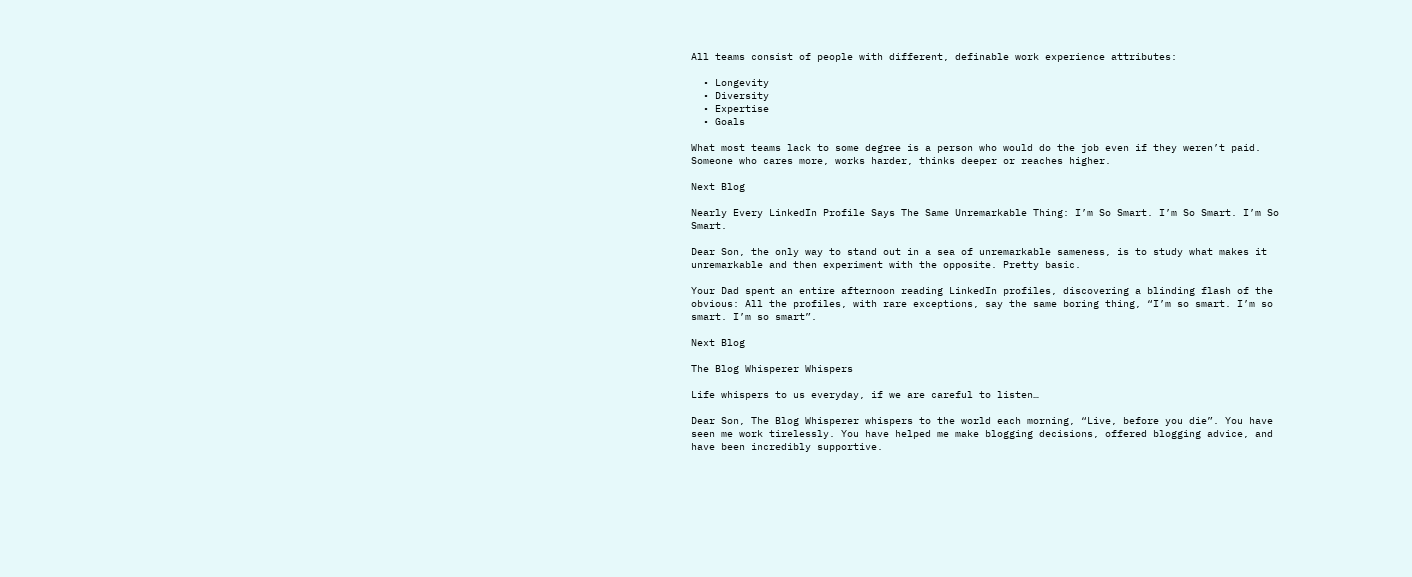All teams consist of people with different, definable work experience attributes:

  • Longevity
  • Diversity
  • Expertise
  • Goals

What most teams lack to some degree is a person who would do the job even if they weren’t paid. Someone who cares more, works harder, thinks deeper or reaches higher.

Next Blog

Nearly Every LinkedIn Profile Says The Same Unremarkable Thing: I’m So Smart. I’m So Smart. I’m So Smart.

Dear Son, the only way to stand out in a sea of unremarkable sameness, is to study what makes it unremarkable and then experiment with the opposite. Pretty basic.

Your Dad spent an entire afternoon reading LinkedIn profiles, discovering a blinding flash of the obvious: All the profiles, with rare exceptions, say the same boring thing, “I’m so smart. I’m so smart. I’m so smart”.

Next Blog

The Blog Whisperer Whispers

Life whispers to us everyday, if we are careful to listen…

Dear Son, The Blog Whisperer whispers to the world each morning, “Live, before you die”. You have seen me work tirelessly. You have helped me make blogging decisions, offered blogging advice, and have been incredibly supportive.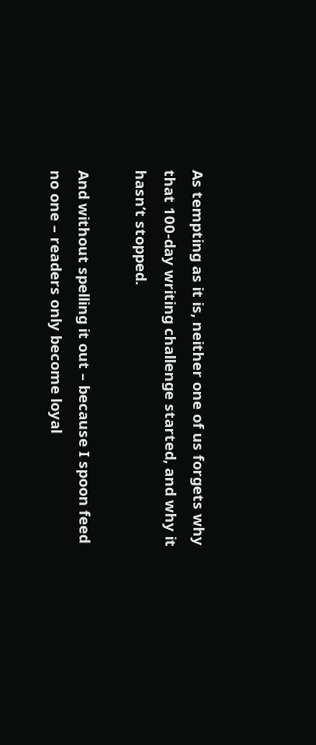As tempting as it is, neither one of us forgets why that 100-day writing challenge started, and why it hasn’t stopped.

And without spelling it out – because I spoon feed no one – readers only become loyal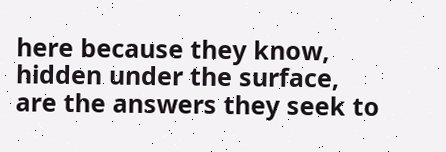here because they know, hidden under the surface, are the answers they seek to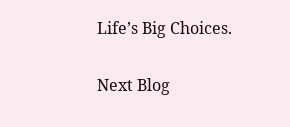Life’s Big Choices.

Next Blog